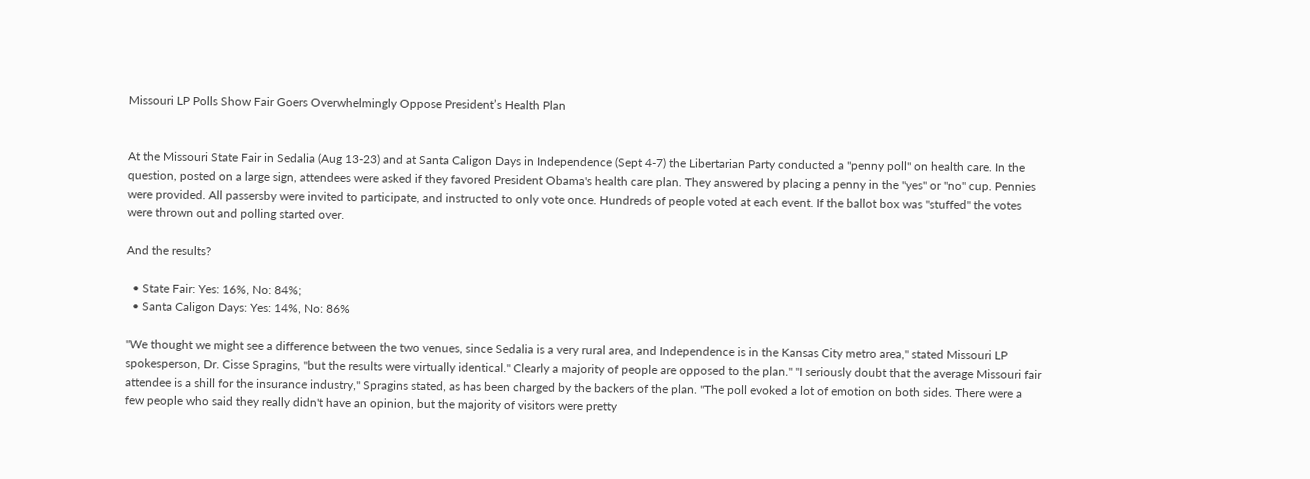Missouri LP Polls Show Fair Goers Overwhelmingly Oppose President’s Health Plan


At the Missouri State Fair in Sedalia (Aug 13-23) and at Santa Caligon Days in Independence (Sept 4-7) the Libertarian Party conducted a "penny poll" on health care. In the question, posted on a large sign, attendees were asked if they favored President Obama's health care plan. They answered by placing a penny in the "yes" or "no" cup. Pennies were provided. All passersby were invited to participate, and instructed to only vote once. Hundreds of people voted at each event. If the ballot box was "stuffed" the votes were thrown out and polling started over.

And the results?

  • State Fair: Yes: 16%, No: 84%;
  • Santa Caligon Days: Yes: 14%, No: 86%

"We thought we might see a difference between the two venues, since Sedalia is a very rural area, and Independence is in the Kansas City metro area," stated Missouri LP spokesperson, Dr. Cisse Spragins, "but the results were virtually identical." Clearly a majority of people are opposed to the plan." "I seriously doubt that the average Missouri fair attendee is a shill for the insurance industry," Spragins stated, as has been charged by the backers of the plan. "The poll evoked a lot of emotion on both sides. There were a few people who said they really didn't have an opinion, but the majority of visitors were pretty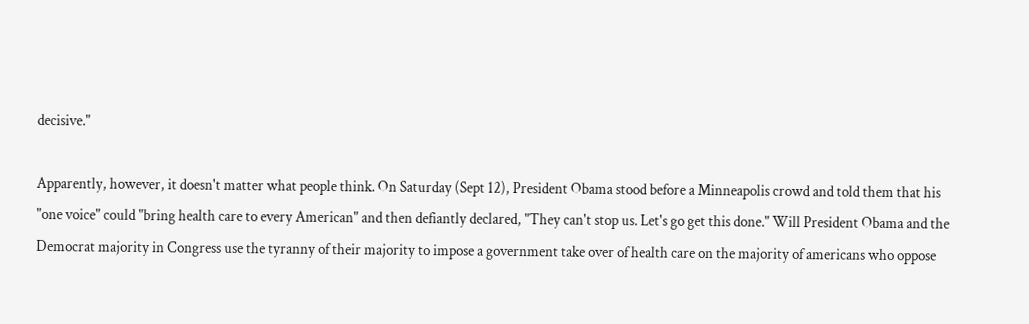decisive."

Apparently, however, it doesn't matter what people think. On Saturday (Sept 12), President Obama stood before a Minneapolis crowd and told them that his "one voice" could "bring health care to every American" and then defiantly declared, "They can't stop us. Let's go get this done." Will President Obama and the Democrat majority in Congress use the tyranny of their majority to impose a government take over of health care on the majority of americans who oppose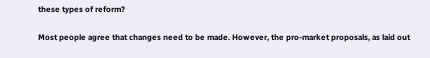these types of reform?

Most people agree that changes need to be made. However, the pro-market proposals, as laid out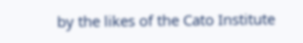by the likes of the Cato Institute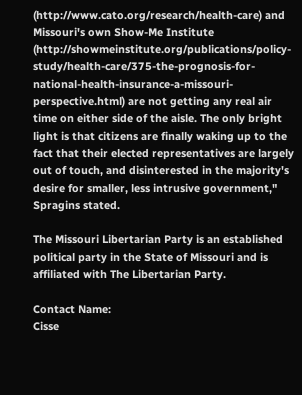(http://www.cato.org/research/health-care) and Missouri's own Show-Me Institute (http://showmeinstitute.org/publications/policy-study/health-care/375-the-prognosis-for-national-health-insurance-a-missouri-perspective.html) are not getting any real air time on either side of the aisle. The only bright light is that citizens are finally waking up to the fact that their elected representatives are largely out of touch, and disinterested in the majority's desire for smaller, less intrusive government," Spragins stated.

The Missouri Libertarian Party is an established political party in the State of Missouri and is affiliated with The Libertarian Party.

Contact Name:
Cisse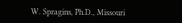W. Spragins, Ph.D., Missouri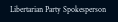Libertarian Party Spokesperson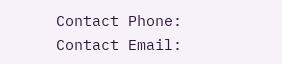Contact Phone:
Contact Email: